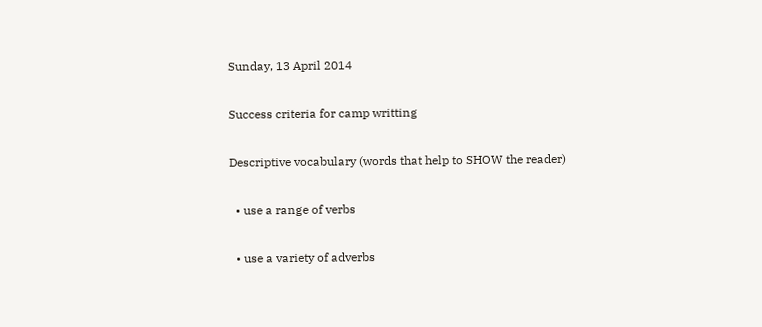Sunday, 13 April 2014

Success criteria for camp writting

Descriptive vocabulary (words that help to SHOW the reader)

  • use a range of verbs

  • use a variety of adverbs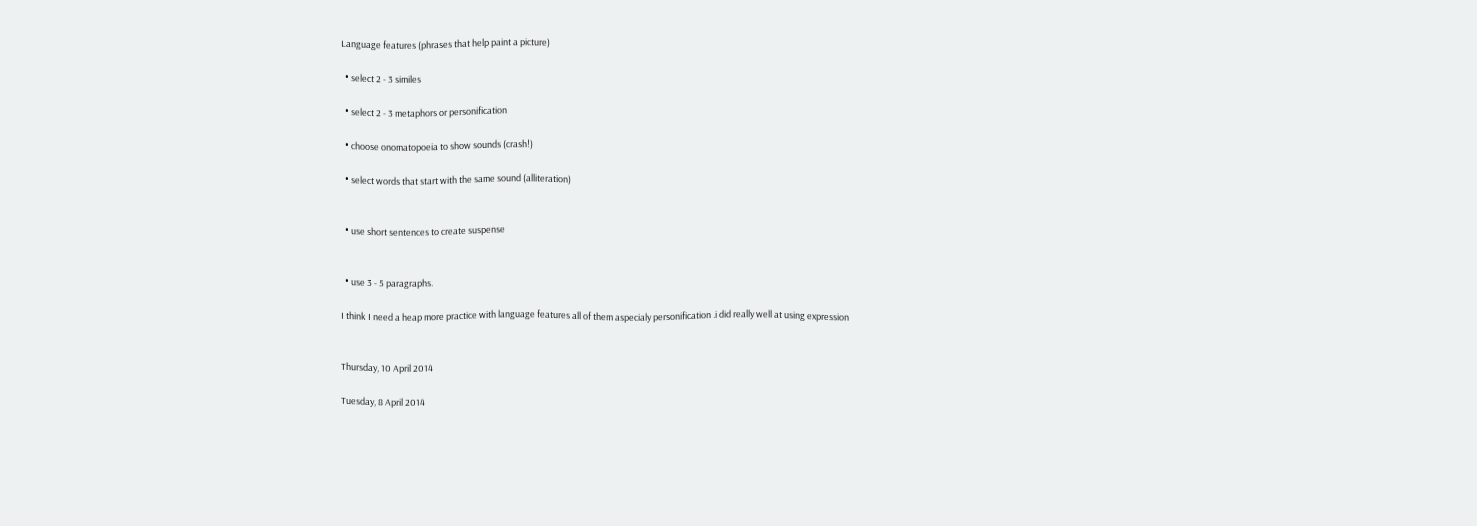Language features (phrases that help paint a picture)

  • select 2 - 3 similes

  • select 2 - 3 metaphors or personification

  • choose onomatopoeia to show sounds (crash!)

  • select words that start with the same sound (alliteration)


  • use short sentences to create suspense


  • use 3 - 5 paragraphs.

I think I need a heap more practice with language features all of them aspecialy personification .i did really well at using expression


Thursday, 10 April 2014

Tuesday, 8 April 2014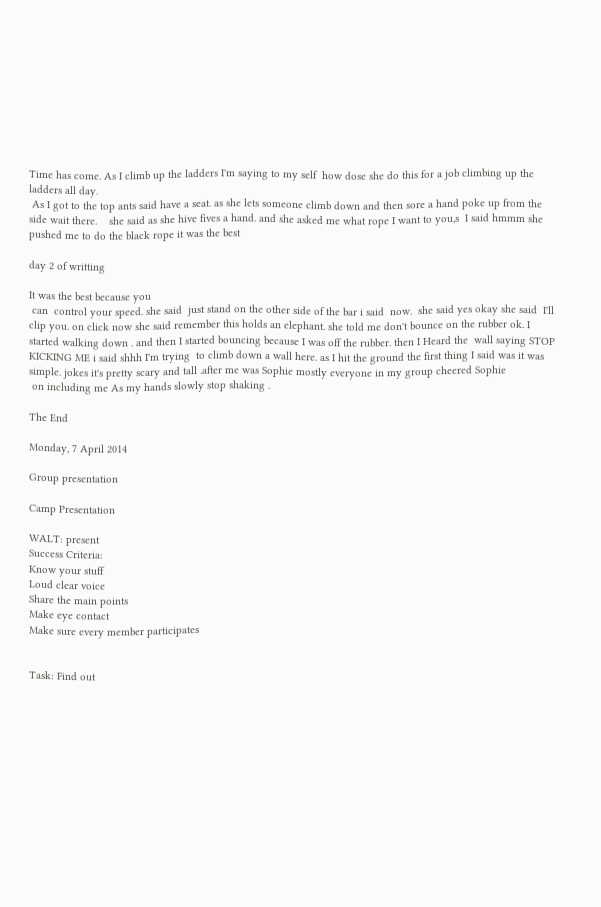Time has come. As I climb up the ladders I'm saying to my self  how dose she do this for a job climbing up the ladders all day.
 As I got to the top ants said have a seat. as she lets someone climb down and then sore a hand poke up from the side wait there.    she said as she hive fives a hand. and she asked me what rope I want to you,s  I said hmmm she pushed me to do the black rope it was the best

day 2 of writting

It was the best because you
 can  control your speed. she said  just stand on the other side of the bar i said  now.  she said yes okay she said  I'll clip you. on click now she said remember this holds an elephant. she told me don't bounce on the rubber ok. I started walking down . and then I started bouncing because I was off the rubber. then I Heard the  wall saying STOP KICKING ME i said shhh I'm trying  to climb down a wall here. as I hit the ground the first thing I said was it was simple. jokes it's pretty scary and tall .after me was Sophie mostly everyone in my group cheered Sophie
 on including me As my hands slowly stop shaking .

The End

Monday, 7 April 2014

Group presentation

Camp Presentation

WALT: present
Success Criteria:
Know your stuff
Loud clear voice
Share the main points
Make eye contact
Make sure every member participates


Task: Find out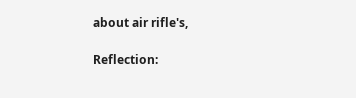about air rifle's,

Reflection: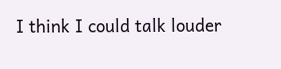I think I could talk louder